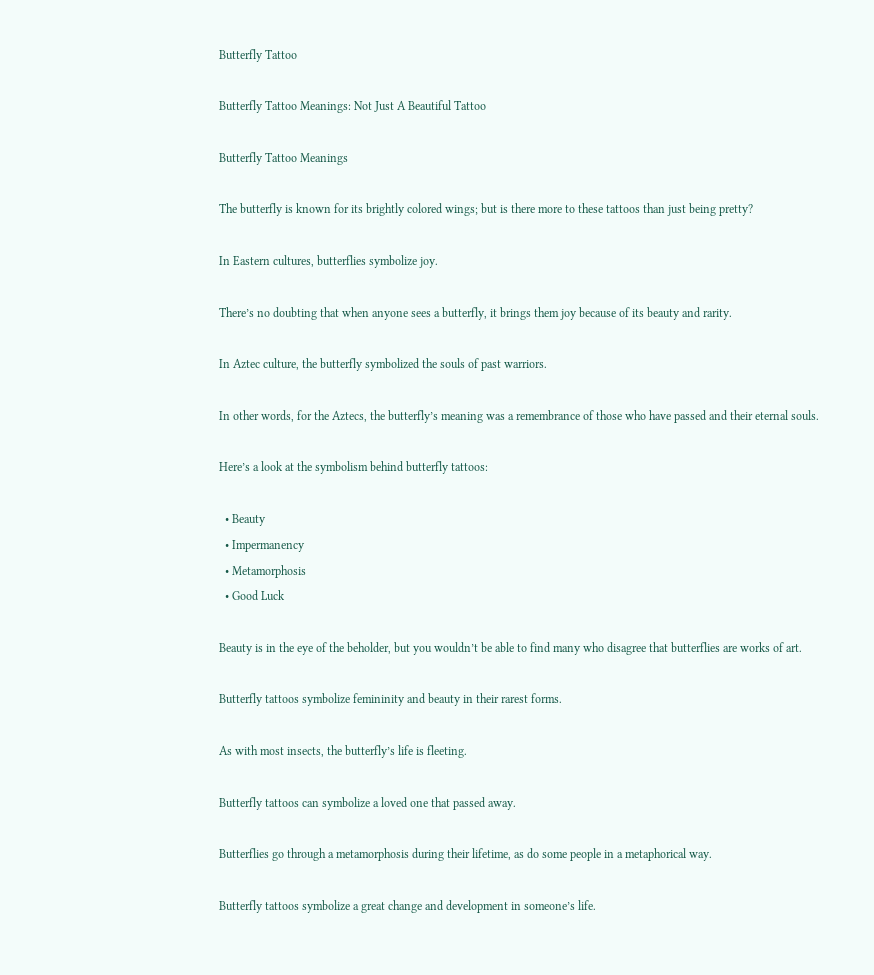Butterfly Tattoo

Butterfly Tattoo Meanings: Not Just A Beautiful Tattoo

Butterfly Tattoo Meanings

The butterfly is known for its brightly colored wings; but is there more to these tattoos than just being pretty?

In Eastern cultures, butterflies symbolize joy.

There’s no doubting that when anyone sees a butterfly, it brings them joy because of its beauty and rarity.

In Aztec culture, the butterfly symbolized the souls of past warriors.

In other words, for the Aztecs, the butterfly’s meaning was a remembrance of those who have passed and their eternal souls.

Here’s a look at the symbolism behind butterfly tattoos:

  • Beauty
  • Impermanency
  • Metamorphosis
  • Good Luck

Beauty is in the eye of the beholder, but you wouldn’t be able to find many who disagree that butterflies are works of art.

Butterfly tattoos symbolize femininity and beauty in their rarest forms.

As with most insects, the butterfly’s life is fleeting.

Butterfly tattoos can symbolize a loved one that passed away.

Butterflies go through a metamorphosis during their lifetime, as do some people in a metaphorical way.

Butterfly tattoos symbolize a great change and development in someone’s life.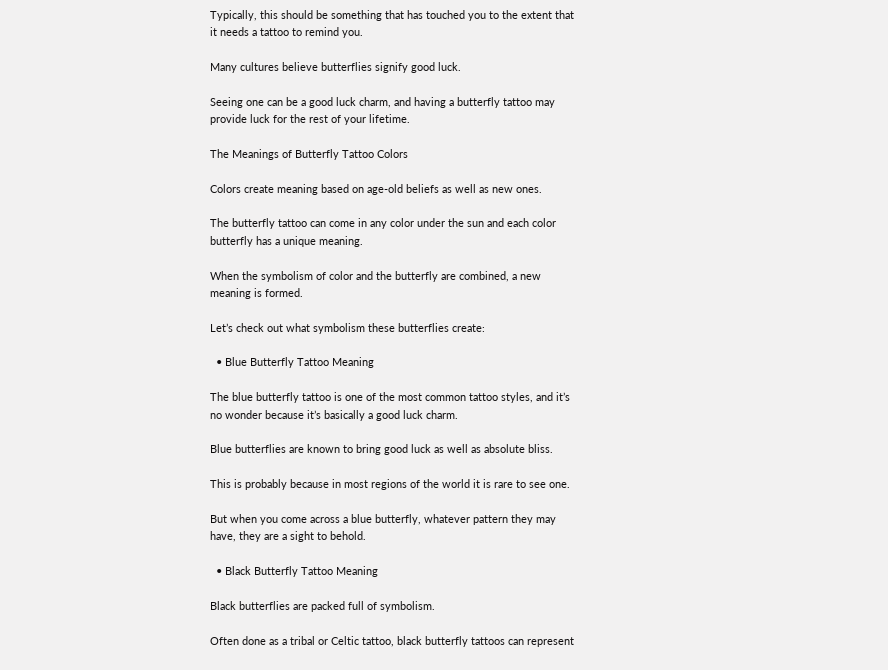Typically, this should be something that has touched you to the extent that it needs a tattoo to remind you.

Many cultures believe butterflies signify good luck.

Seeing one can be a good luck charm, and having a butterfly tattoo may provide luck for the rest of your lifetime.

The Meanings of Butterfly Tattoo Colors

Colors create meaning based on age-old beliefs as well as new ones.

The butterfly tattoo can come in any color under the sun and each color butterfly has a unique meaning.

When the symbolism of color and the butterfly are combined, a new meaning is formed.

Let’s check out what symbolism these butterflies create:

  • Blue Butterfly Tattoo Meaning

The blue butterfly tattoo is one of the most common tattoo styles, and it’s no wonder because it’s basically a good luck charm.

Blue butterflies are known to bring good luck as well as absolute bliss.

This is probably because in most regions of the world it is rare to see one.

But when you come across a blue butterfly, whatever pattern they may have, they are a sight to behold.

  • Black Butterfly Tattoo Meaning

Black butterflies are packed full of symbolism.

Often done as a tribal or Celtic tattoo, black butterfly tattoos can represent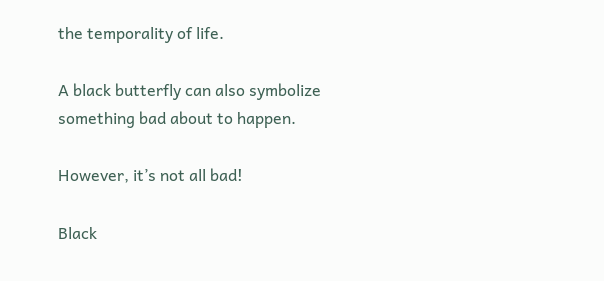the temporality of life.

A black butterfly can also symbolize something bad about to happen.

However, it’s not all bad!

Black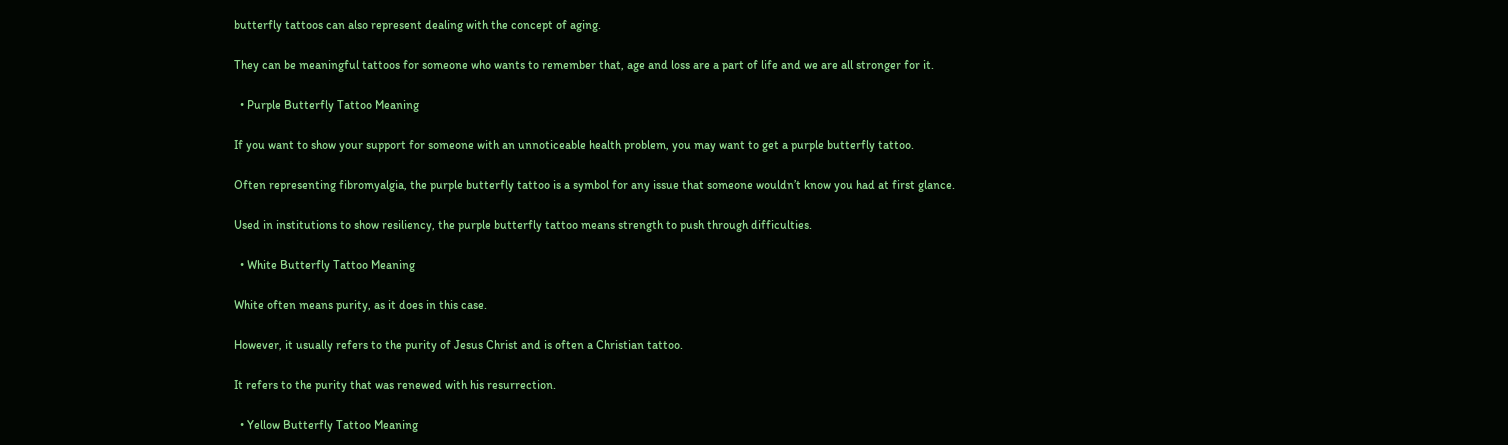butterfly tattoos can also represent dealing with the concept of aging.

They can be meaningful tattoos for someone who wants to remember that, age and loss are a part of life and we are all stronger for it.

  • Purple Butterfly Tattoo Meaning

If you want to show your support for someone with an unnoticeable health problem, you may want to get a purple butterfly tattoo.

Often representing fibromyalgia, the purple butterfly tattoo is a symbol for any issue that someone wouldn’t know you had at first glance.

Used in institutions to show resiliency, the purple butterfly tattoo means strength to push through difficulties.

  • White Butterfly Tattoo Meaning

White often means purity, as it does in this case.

However, it usually refers to the purity of Jesus Christ and is often a Christian tattoo.

It refers to the purity that was renewed with his resurrection.

  • Yellow Butterfly Tattoo Meaning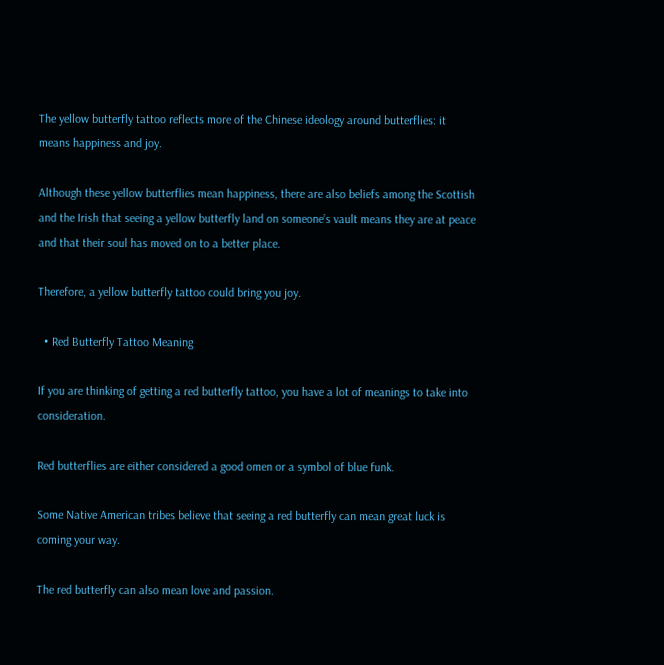The yellow butterfly tattoo reflects more of the Chinese ideology around butterflies: it means happiness and joy.

Although these yellow butterflies mean happiness, there are also beliefs among the Scottish and the Irish that seeing a yellow butterfly land on someone’s vault means they are at peace and that their soul has moved on to a better place.

Therefore, a yellow butterfly tattoo could bring you joy.

  • Red Butterfly Tattoo Meaning

If you are thinking of getting a red butterfly tattoo, you have a lot of meanings to take into consideration.

Red butterflies are either considered a good omen or a symbol of blue funk.

Some Native American tribes believe that seeing a red butterfly can mean great luck is coming your way.

The red butterfly can also mean love and passion.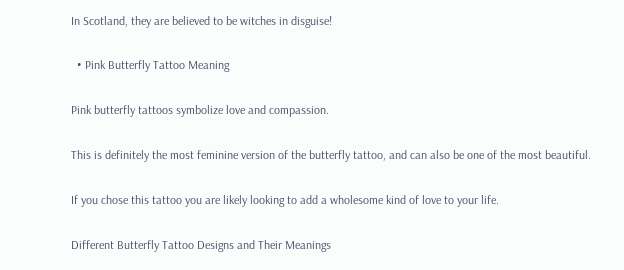In Scotland, they are believed to be witches in disguise!

  • Pink Butterfly Tattoo Meaning

Pink butterfly tattoos symbolize love and compassion.

This is definitely the most feminine version of the butterfly tattoo, and can also be one of the most beautiful.

If you chose this tattoo you are likely looking to add a wholesome kind of love to your life.

Different Butterfly Tattoo Designs and Their Meanings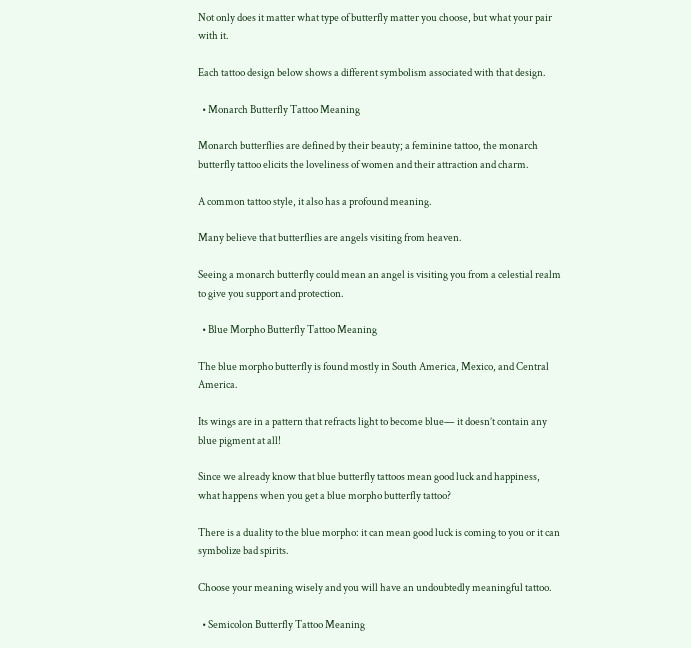Not only does it matter what type of butterfly matter you choose, but what your pair with it.

Each tattoo design below shows a different symbolism associated with that design.

  • Monarch Butterfly Tattoo Meaning

Monarch butterflies are defined by their beauty; a feminine tattoo, the monarch butterfly tattoo elicits the loveliness of women and their attraction and charm.

A common tattoo style, it also has a profound meaning.

Many believe that butterflies are angels visiting from heaven.

Seeing a monarch butterfly could mean an angel is visiting you from a celestial realm to give you support and protection.

  • Blue Morpho Butterfly Tattoo Meaning

The blue morpho butterfly is found mostly in South America, Mexico, and Central America.

Its wings are in a pattern that refracts light to become blue— it doesn’t contain any blue pigment at all!

Since we already know that blue butterfly tattoos mean good luck and happiness, what happens when you get a blue morpho butterfly tattoo?

There is a duality to the blue morpho: it can mean good luck is coming to you or it can symbolize bad spirits.

Choose your meaning wisely and you will have an undoubtedly meaningful tattoo.

  • Semicolon Butterfly Tattoo Meaning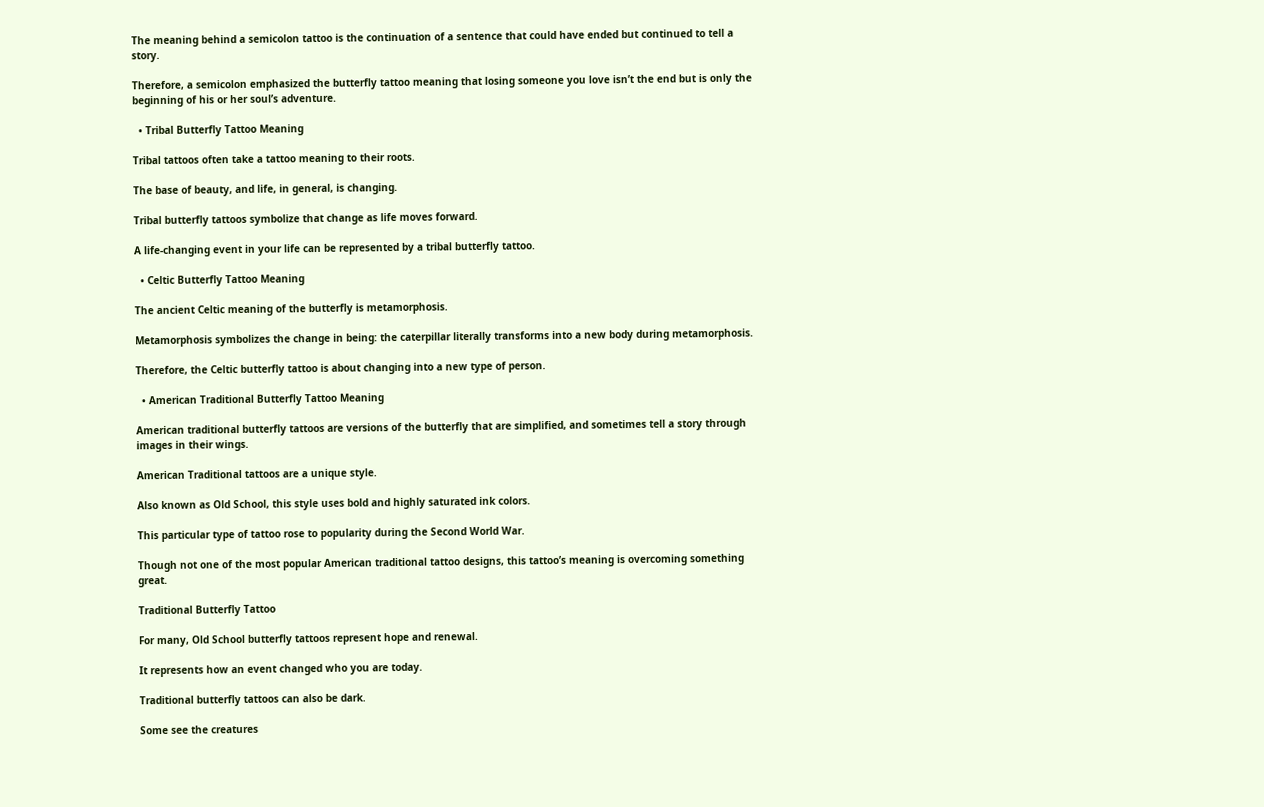The meaning behind a semicolon tattoo is the continuation of a sentence that could have ended but continued to tell a story.

Therefore, a semicolon emphasized the butterfly tattoo meaning that losing someone you love isn’t the end but is only the beginning of his or her soul’s adventure.

  • Tribal Butterfly Tattoo Meaning

Tribal tattoos often take a tattoo meaning to their roots.

The base of beauty, and life, in general, is changing.

Tribal butterfly tattoos symbolize that change as life moves forward.

A life-changing event in your life can be represented by a tribal butterfly tattoo.

  • Celtic Butterfly Tattoo Meaning

The ancient Celtic meaning of the butterfly is metamorphosis.

Metamorphosis symbolizes the change in being: the caterpillar literally transforms into a new body during metamorphosis.

Therefore, the Celtic butterfly tattoo is about changing into a new type of person.

  • American Traditional Butterfly Tattoo Meaning

American traditional butterfly tattoos are versions of the butterfly that are simplified, and sometimes tell a story through images in their wings.

American Traditional tattoos are a unique style.

Also known as Old School, this style uses bold and highly saturated ink colors.

This particular type of tattoo rose to popularity during the Second World War.

Though not one of the most popular American traditional tattoo designs, this tattoo’s meaning is overcoming something great.

Traditional Butterfly Tattoo

For many, Old School butterfly tattoos represent hope and renewal.

It represents how an event changed who you are today.

Traditional butterfly tattoos can also be dark.

Some see the creatures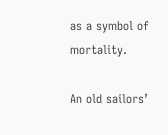as a symbol of mortality.

An old sailors’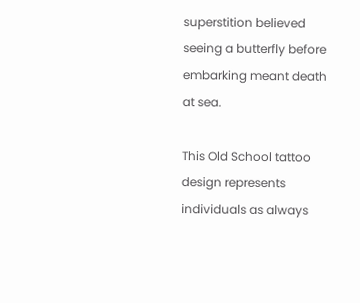superstition believed seeing a butterfly before embarking meant death at sea.

This Old School tattoo design represents individuals as always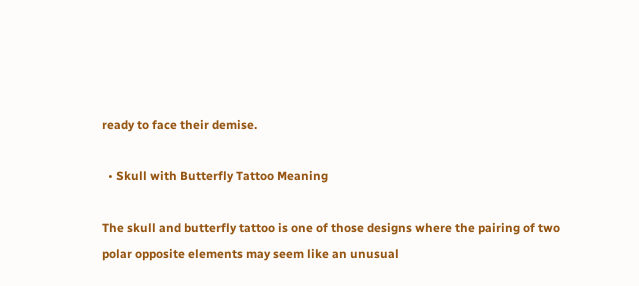ready to face their demise.

  • Skull with Butterfly Tattoo Meaning

The skull and butterfly tattoo is one of those designs where the pairing of two polar opposite elements may seem like an unusual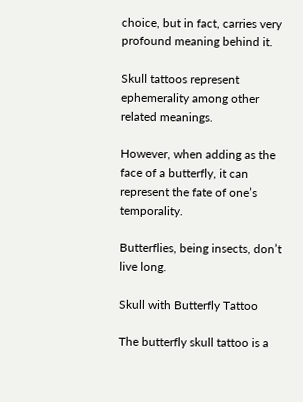choice, but in fact, carries very profound meaning behind it.

Skull tattoos represent ephemerality among other related meanings.

However, when adding as the face of a butterfly, it can represent the fate of one’s temporality.

Butterflies, being insects, don’t live long.

Skull with Butterfly Tattoo

The butterfly skull tattoo is a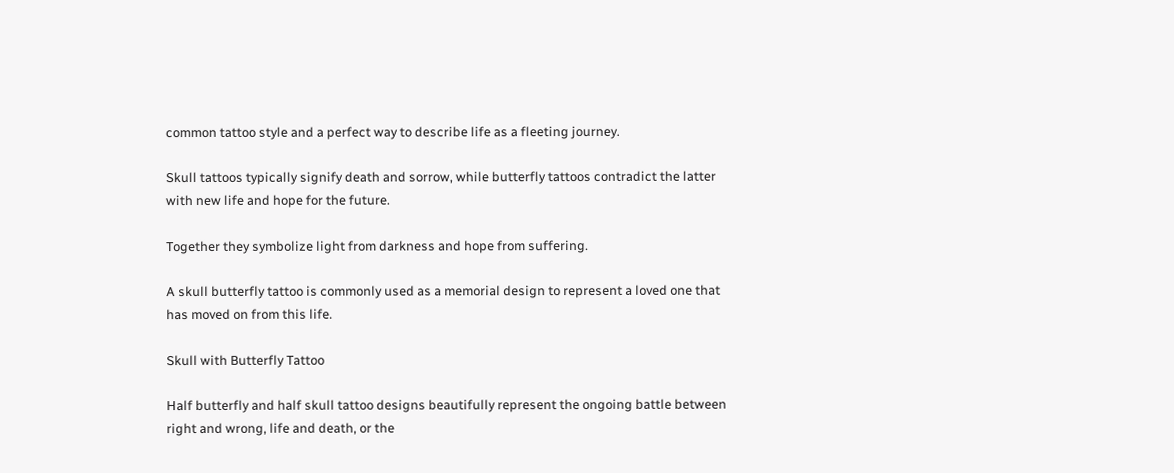common tattoo style and a perfect way to describe life as a fleeting journey.

Skull tattoos typically signify death and sorrow, while butterfly tattoos contradict the latter with new life and hope for the future.

Together they symbolize light from darkness and hope from suffering.

A skull butterfly tattoo is commonly used as a memorial design to represent a loved one that has moved on from this life.

Skull with Butterfly Tattoo

Half butterfly and half skull tattoo designs beautifully represent the ongoing battle between right and wrong, life and death, or the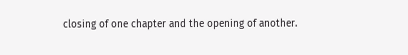closing of one chapter and the opening of another.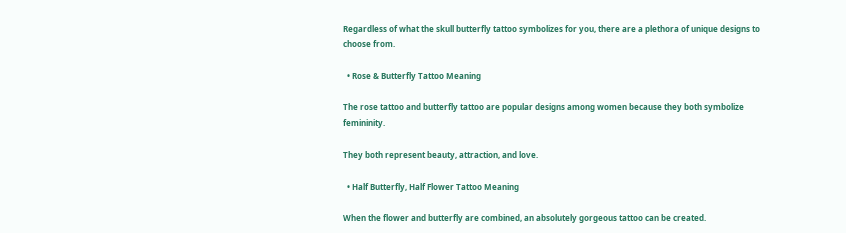Regardless of what the skull butterfly tattoo symbolizes for you, there are a plethora of unique designs to choose from.

  • Rose & Butterfly Tattoo Meaning

The rose tattoo and butterfly tattoo are popular designs among women because they both symbolize femininity.

They both represent beauty, attraction, and love.

  • Half Butterfly, Half Flower Tattoo Meaning

When the flower and butterfly are combined, an absolutely gorgeous tattoo can be created.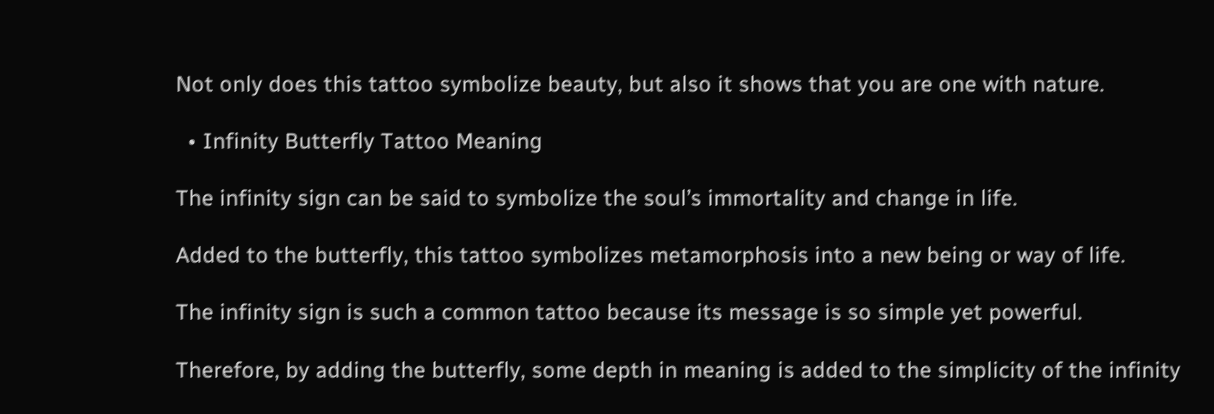Not only does this tattoo symbolize beauty, but also it shows that you are one with nature.

  • Infinity Butterfly Tattoo Meaning

The infinity sign can be said to symbolize the soul’s immortality and change in life.

Added to the butterfly, this tattoo symbolizes metamorphosis into a new being or way of life.

The infinity sign is such a common tattoo because its message is so simple yet powerful.

Therefore, by adding the butterfly, some depth in meaning is added to the simplicity of the infinity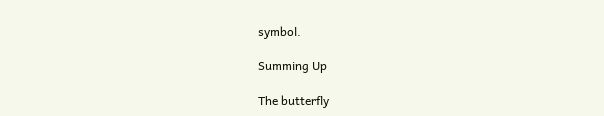symbol.

Summing Up

The butterfly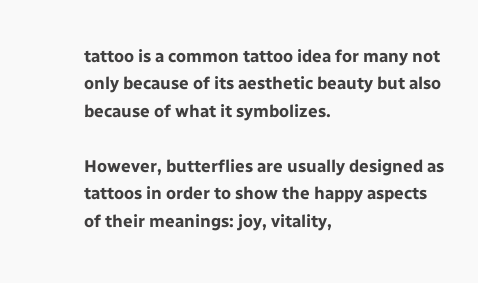tattoo is a common tattoo idea for many not only because of its aesthetic beauty but also because of what it symbolizes.

However, butterflies are usually designed as tattoos in order to show the happy aspects of their meanings: joy, vitality,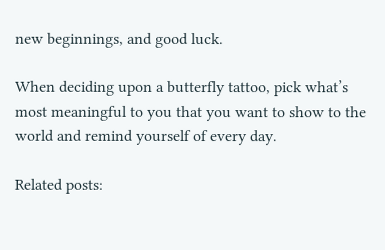new beginnings, and good luck.

When deciding upon a butterfly tattoo, pick what’s most meaningful to you that you want to show to the world and remind yourself of every day.

Related posts: